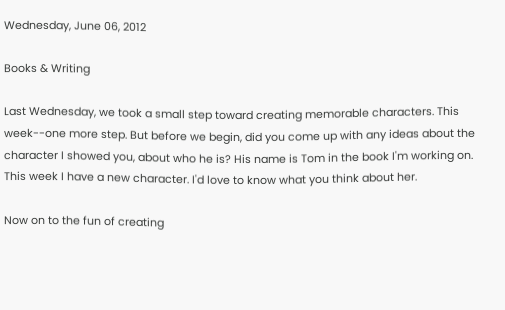Wednesday, June 06, 2012

Books & Writing

Last Wednesday, we took a small step toward creating memorable characters. This week--one more step. But before we begin, did you come up with any ideas about the character I showed you, about who he is? His name is Tom in the book I'm working on. This week I have a new character. I'd love to know what you think about her.

Now on to the fun of creating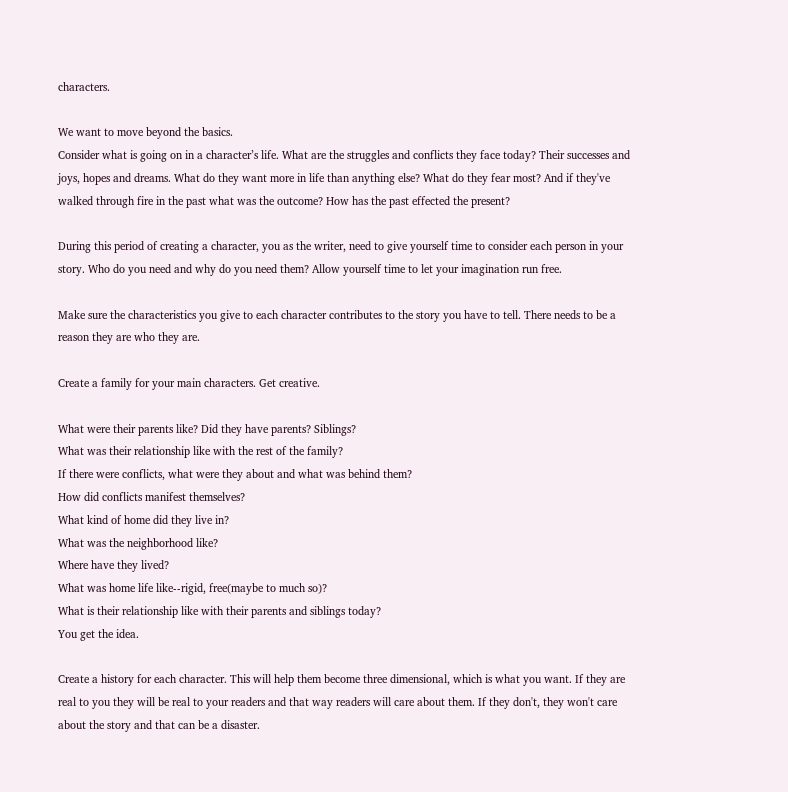characters.

We want to move beyond the basics.
Consider what is going on in a character’s life. What are the struggles and conflicts they face today? Their successes and joys, hopes and dreams. What do they want more in life than anything else? What do they fear most? And if they've walked through fire in the past what was the outcome? How has the past effected the present?

During this period of creating a character, you as the writer, need to give yourself time to consider each person in your story. Who do you need and why do you need them? Allow yourself time to let your imagination run free.

Make sure the characteristics you give to each character contributes to the story you have to tell. There needs to be a reason they are who they are.

Create a family for your main characters. Get creative.

What were their parents like? Did they have parents? Siblings?
What was their relationship like with the rest of the family?
If there were conflicts, what were they about and what was behind them?
How did conflicts manifest themselves?
What kind of home did they live in?
What was the neighborhood like?
Where have they lived?
What was home life like--rigid, free(maybe to much so)?
What is their relationship like with their parents and siblings today?
You get the idea.

Create a history for each character. This will help them become three dimensional, which is what you want. If they are real to you they will be real to your readers and that way readers will care about them. If they don't, they won't care about the story and that can be a disaster.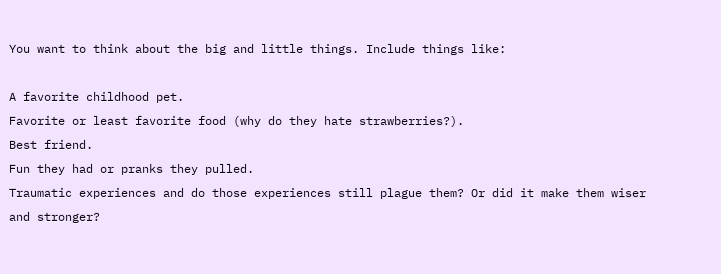You want to think about the big and little things. Include things like:

A favorite childhood pet.
Favorite or least favorite food (why do they hate strawberries?).
Best friend.
Fun they had or pranks they pulled.
Traumatic experiences and do those experiences still plague them? Or did it make them wiser and stronger?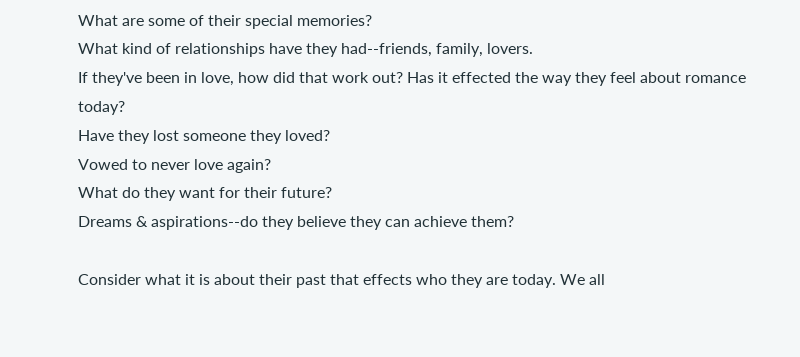What are some of their special memories?
What kind of relationships have they had--friends, family, lovers.
If they've been in love, how did that work out? Has it effected the way they feel about romance today?
Have they lost someone they loved?
Vowed to never love again?
What do they want for their future?
Dreams & aspirations--do they believe they can achieve them?

Consider what it is about their past that effects who they are today. We all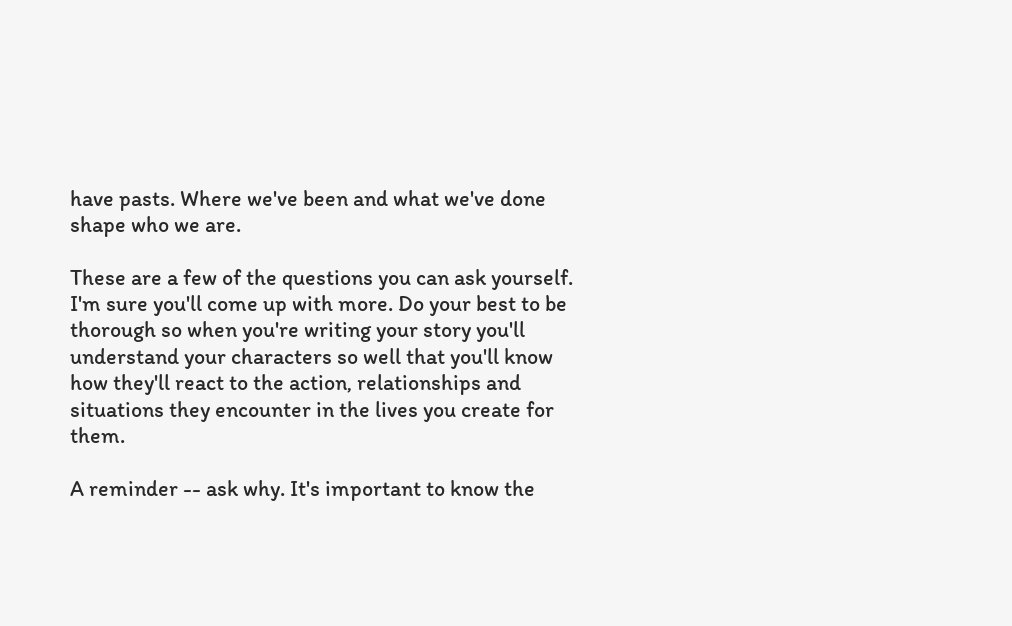have pasts. Where we've been and what we've done shape who we are.

These are a few of the questions you can ask yourself. I'm sure you'll come up with more. Do your best to be thorough so when you're writing your story you'll understand your characters so well that you'll know how they'll react to the action, relationships and situations they encounter in the lives you create for them.

A reminder -- ask why. It's important to know the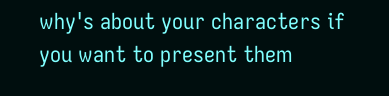why's about your characters if you want to present them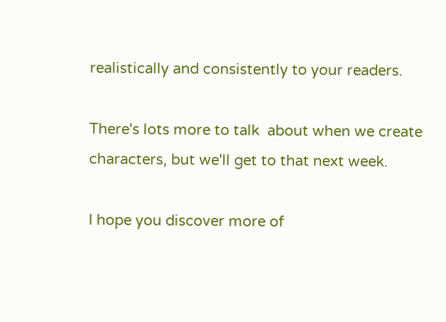realistically and consistently to your readers.

There's lots more to talk  about when we create characters, but we'll get to that next week.

I hope you discover more of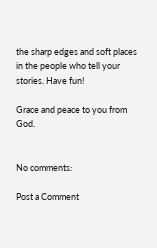the sharp edges and soft places in the people who tell your stories. Have fun!

Grace and peace to you from God.


No comments:

Post a Comment